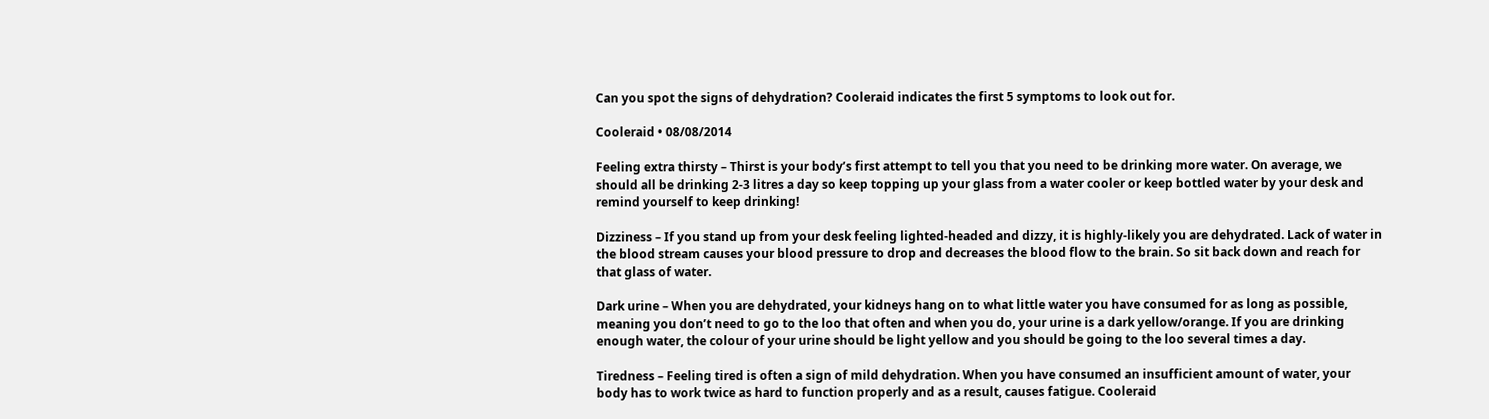Can you spot the signs of dehydration? Cooleraid indicates the first 5 symptoms to look out for.

Cooleraid • 08/08/2014

Feeling extra thirsty – Thirst is your body’s first attempt to tell you that you need to be drinking more water. On average, we should all be drinking 2-3 litres a day so keep topping up your glass from a water cooler or keep bottled water by your desk and remind yourself to keep drinking!

Dizziness – If you stand up from your desk feeling lighted-headed and dizzy, it is highly-likely you are dehydrated. Lack of water in the blood stream causes your blood pressure to drop and decreases the blood flow to the brain. So sit back down and reach for that glass of water.

Dark urine – When you are dehydrated, your kidneys hang on to what little water you have consumed for as long as possible, meaning you don’t need to go to the loo that often and when you do, your urine is a dark yellow/orange. If you are drinking enough water, the colour of your urine should be light yellow and you should be going to the loo several times a day.

Tiredness – Feeling tired is often a sign of mild dehydration. When you have consumed an insufficient amount of water, your body has to work twice as hard to function properly and as a result, causes fatigue. Cooleraid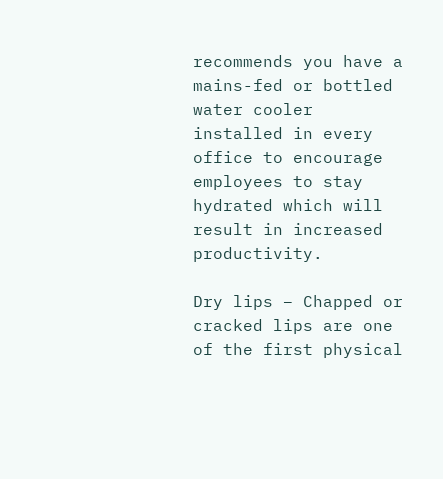recommends you have a mains-fed or bottled water cooler installed in every office to encourage employees to stay hydrated which will result in increased productivity.

Dry lips – Chapped or cracked lips are one of the first physical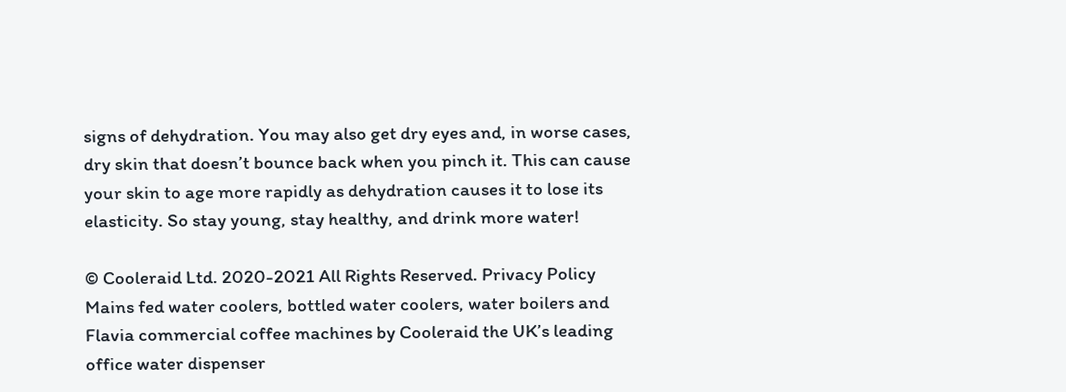signs of dehydration. You may also get dry eyes and, in worse cases, dry skin that doesn’t bounce back when you pinch it. This can cause your skin to age more rapidly as dehydration causes it to lose its elasticity. So stay young, stay healthy, and drink more water!

© Cooleraid Ltd. 2020-2021 All Rights Reserved. Privacy Policy
Mains fed water coolers, bottled water coolers, water boilers and Flavia commercial coffee machines by Cooleraid the UK’s leading office water dispenser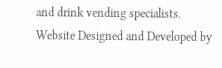and drink vending specialists.
Website Designed and Developed by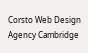Corsto Web Design Agency Cambridge